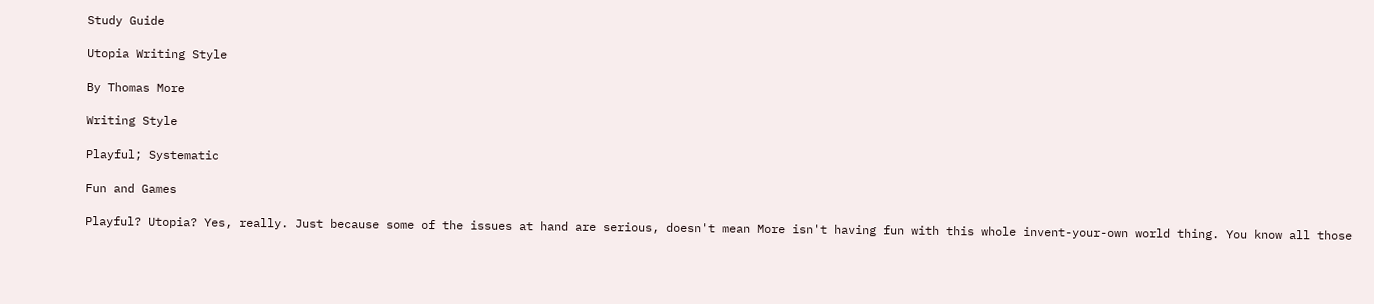Study Guide

Utopia Writing Style

By Thomas More

Writing Style

Playful; Systematic

Fun and Games

Playful? Utopia? Yes, really. Just because some of the issues at hand are serious, doesn't mean More isn't having fun with this whole invent-your-own world thing. You know all those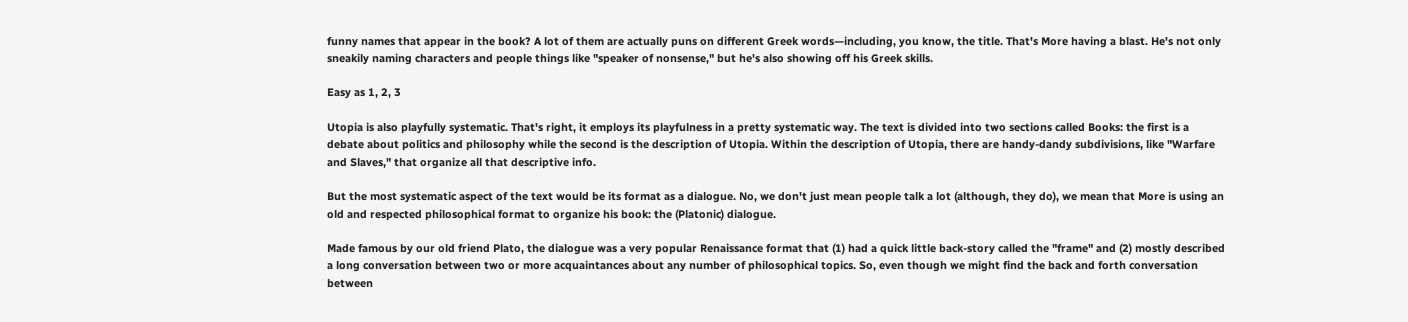funny names that appear in the book? A lot of them are actually puns on different Greek words—including, you know, the title. That's More having a blast. He's not only sneakily naming characters and people things like "speaker of nonsense," but he's also showing off his Greek skills.

Easy as 1, 2, 3

Utopia is also playfully systematic. That's right, it employs its playfulness in a pretty systematic way. The text is divided into two sections called Books: the first is a debate about politics and philosophy while the second is the description of Utopia. Within the description of Utopia, there are handy-dandy subdivisions, like "Warfare and Slaves," that organize all that descriptive info.

But the most systematic aspect of the text would be its format as a dialogue. No, we don't just mean people talk a lot (although, they do), we mean that More is using an old and respected philosophical format to organize his book: the (Platonic) dialogue.

Made famous by our old friend Plato, the dialogue was a very popular Renaissance format that (1) had a quick little back-story called the "frame" and (2) mostly described a long conversation between two or more acquaintances about any number of philosophical topics. So, even though we might find the back and forth conversation between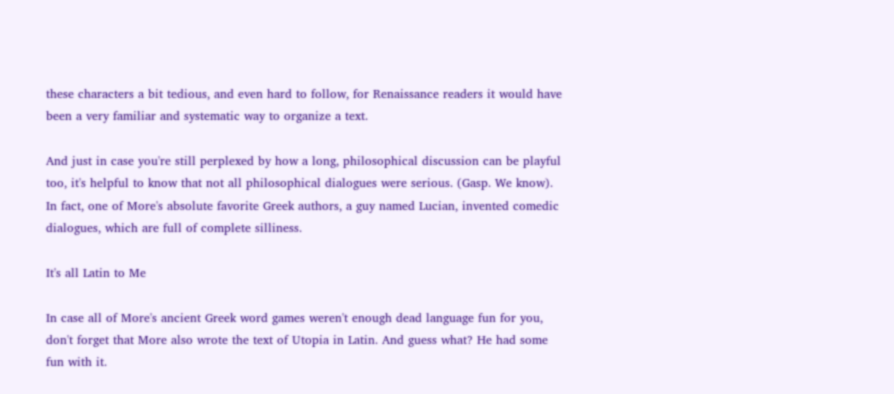these characters a bit tedious, and even hard to follow, for Renaissance readers it would have been a very familiar and systematic way to organize a text.

And just in case you're still perplexed by how a long, philosophical discussion can be playful too, it's helpful to know that not all philosophical dialogues were serious. (Gasp. We know). In fact, one of More's absolute favorite Greek authors, a guy named Lucian, invented comedic dialogues, which are full of complete silliness.

It's all Latin to Me

In case all of More's ancient Greek word games weren't enough dead language fun for you, don't forget that More also wrote the text of Utopia in Latin. And guess what? He had some fun with it.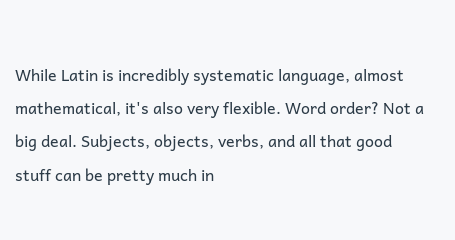While Latin is incredibly systematic language, almost mathematical, it's also very flexible. Word order? Not a big deal. Subjects, objects, verbs, and all that good stuff can be pretty much in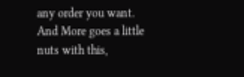any order you want. And More goes a little nuts with this,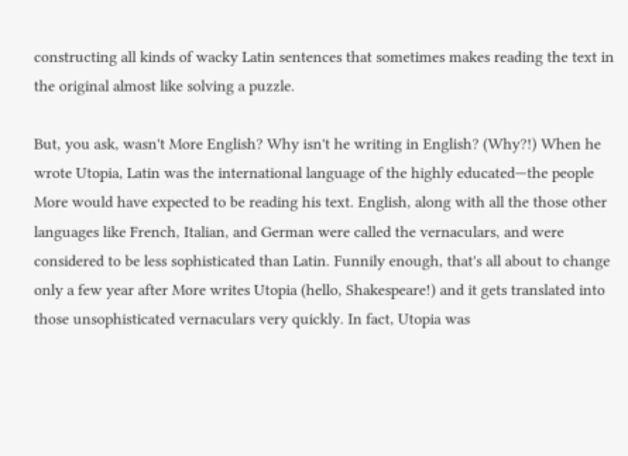constructing all kinds of wacky Latin sentences that sometimes makes reading the text in the original almost like solving a puzzle.

But, you ask, wasn't More English? Why isn't he writing in English? (Why?!) When he wrote Utopia, Latin was the international language of the highly educated—the people More would have expected to be reading his text. English, along with all the those other languages like French, Italian, and German were called the vernaculars, and were considered to be less sophisticated than Latin. Funnily enough, that's all about to change only a few year after More writes Utopia (hello, Shakespeare!) and it gets translated into those unsophisticated vernaculars very quickly. In fact, Utopia was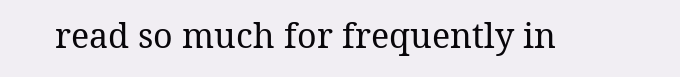read so much for frequently in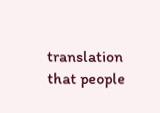translation that people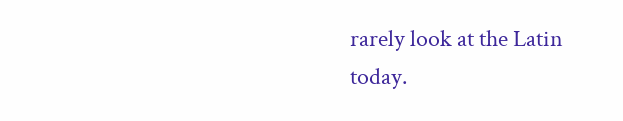rarely look at the Latin today.